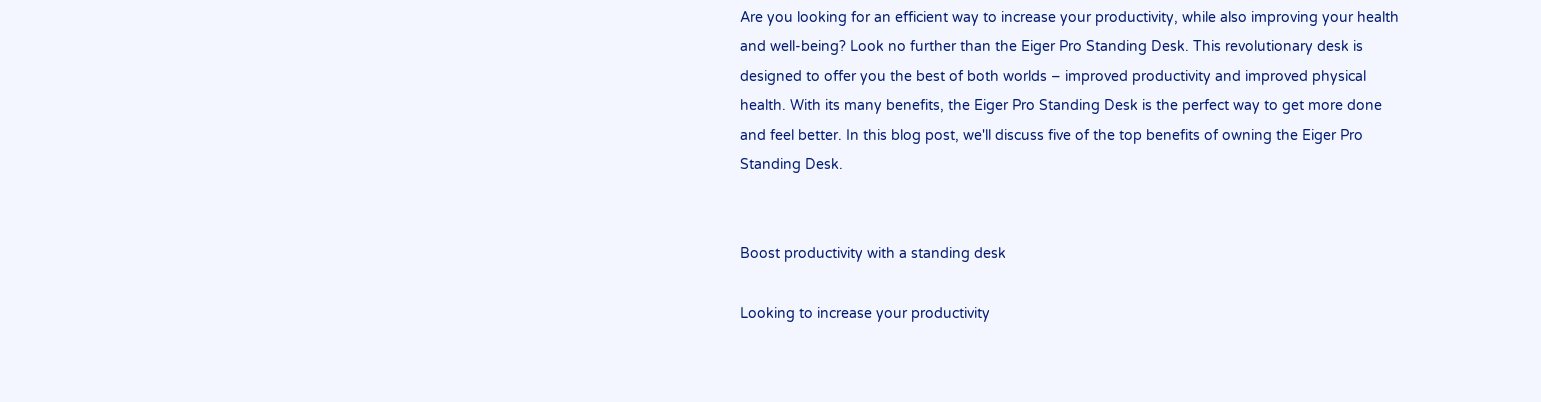Are you looking for an efficient way to increase your productivity, while also improving your health and well-being? Look no further than the Eiger Pro Standing Desk. This revolutionary desk is designed to offer you the best of both worlds – improved productivity and improved physical health. With its many benefits, the Eiger Pro Standing Desk is the perfect way to get more done and feel better. In this blog post, we'll discuss five of the top benefits of owning the Eiger Pro Standing Desk.


Boost productivity with a standing desk

Looking to increase your productivity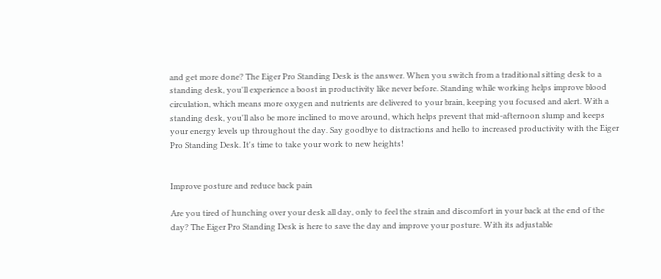and get more done? The Eiger Pro Standing Desk is the answer. When you switch from a traditional sitting desk to a standing desk, you'll experience a boost in productivity like never before. Standing while working helps improve blood circulation, which means more oxygen and nutrients are delivered to your brain, keeping you focused and alert. With a standing desk, you'll also be more inclined to move around, which helps prevent that mid-afternoon slump and keeps your energy levels up throughout the day. Say goodbye to distractions and hello to increased productivity with the Eiger Pro Standing Desk. It's time to take your work to new heights!


Improve posture and reduce back pain

Are you tired of hunching over your desk all day, only to feel the strain and discomfort in your back at the end of the day? The Eiger Pro Standing Desk is here to save the day and improve your posture. With its adjustable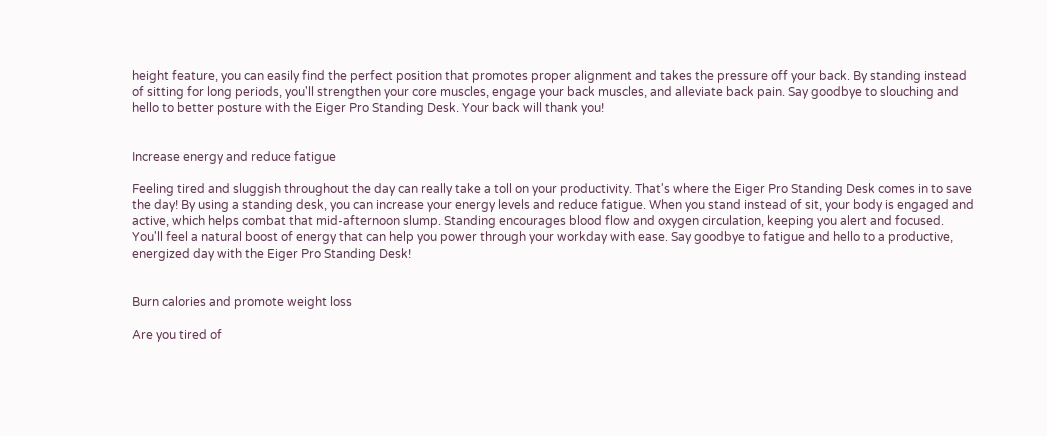height feature, you can easily find the perfect position that promotes proper alignment and takes the pressure off your back. By standing instead of sitting for long periods, you'll strengthen your core muscles, engage your back muscles, and alleviate back pain. Say goodbye to slouching and hello to better posture with the Eiger Pro Standing Desk. Your back will thank you!


Increase energy and reduce fatigue

Feeling tired and sluggish throughout the day can really take a toll on your productivity. That's where the Eiger Pro Standing Desk comes in to save the day! By using a standing desk, you can increase your energy levels and reduce fatigue. When you stand instead of sit, your body is engaged and active, which helps combat that mid-afternoon slump. Standing encourages blood flow and oxygen circulation, keeping you alert and focused. You'll feel a natural boost of energy that can help you power through your workday with ease. Say goodbye to fatigue and hello to a productive, energized day with the Eiger Pro Standing Desk!


Burn calories and promote weight loss

Are you tired of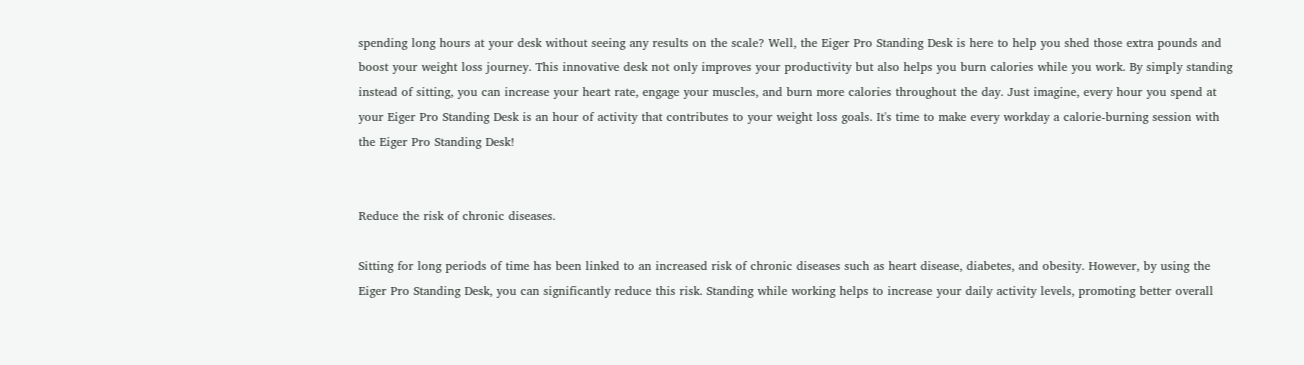spending long hours at your desk without seeing any results on the scale? Well, the Eiger Pro Standing Desk is here to help you shed those extra pounds and boost your weight loss journey. This innovative desk not only improves your productivity but also helps you burn calories while you work. By simply standing instead of sitting, you can increase your heart rate, engage your muscles, and burn more calories throughout the day. Just imagine, every hour you spend at your Eiger Pro Standing Desk is an hour of activity that contributes to your weight loss goals. It's time to make every workday a calorie-burning session with the Eiger Pro Standing Desk!


Reduce the risk of chronic diseases.

Sitting for long periods of time has been linked to an increased risk of chronic diseases such as heart disease, diabetes, and obesity. However, by using the Eiger Pro Standing Desk, you can significantly reduce this risk. Standing while working helps to increase your daily activity levels, promoting better overall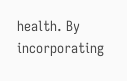health. By incorporating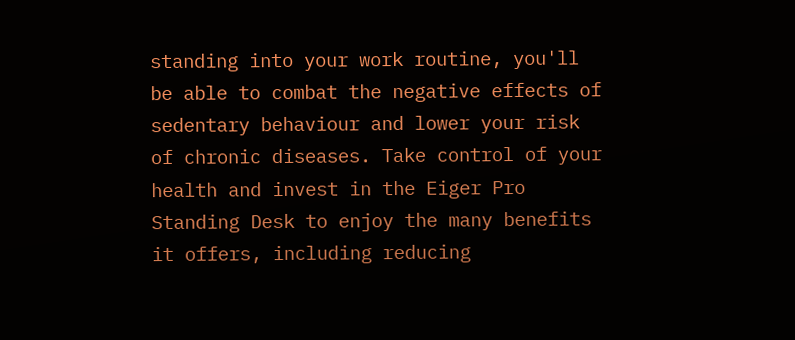standing into your work routine, you'll be able to combat the negative effects of sedentary behaviour and lower your risk of chronic diseases. Take control of your health and invest in the Eiger Pro Standing Desk to enjoy the many benefits it offers, including reducing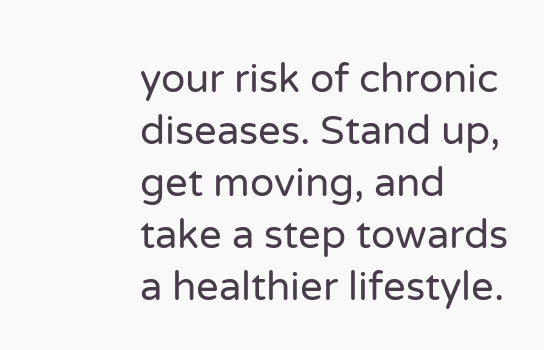your risk of chronic diseases. Stand up, get moving, and take a step towards a healthier lifestyle.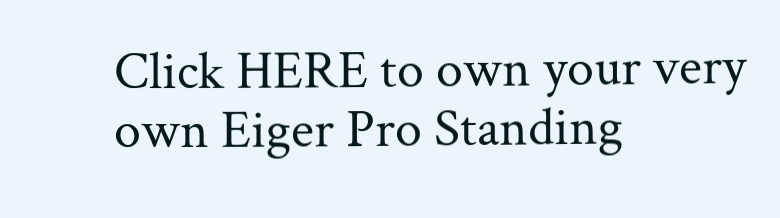Click HERE to own your very own Eiger Pro Standing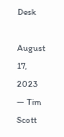Desk

August 17, 2023 — Tim Scott